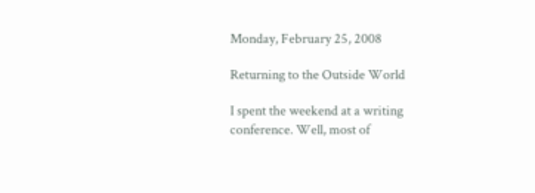Monday, February 25, 2008

Returning to the Outside World

I spent the weekend at a writing conference. Well, most of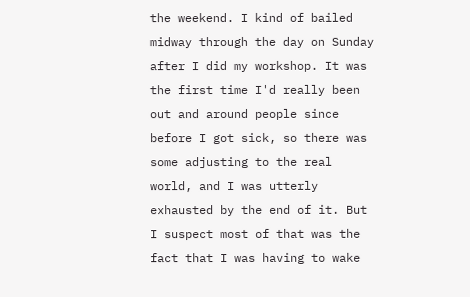the weekend. I kind of bailed midway through the day on Sunday after I did my workshop. It was the first time I'd really been out and around people since before I got sick, so there was some adjusting to the real world, and I was utterly exhausted by the end of it. But I suspect most of that was the fact that I was having to wake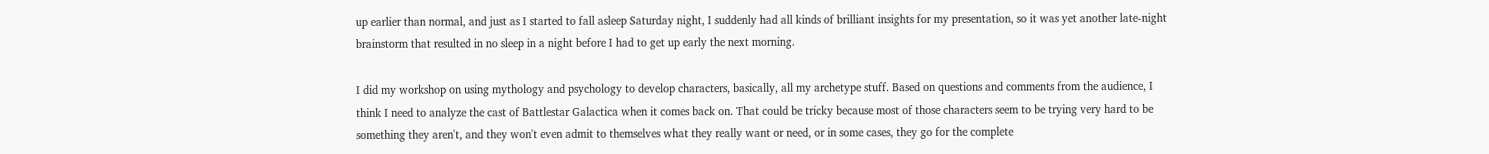up earlier than normal, and just as I started to fall asleep Saturday night, I suddenly had all kinds of brilliant insights for my presentation, so it was yet another late-night brainstorm that resulted in no sleep in a night before I had to get up early the next morning.

I did my workshop on using mythology and psychology to develop characters, basically, all my archetype stuff. Based on questions and comments from the audience, I think I need to analyze the cast of Battlestar Galactica when it comes back on. That could be tricky because most of those characters seem to be trying very hard to be something they aren't, and they won't even admit to themselves what they really want or need, or in some cases, they go for the complete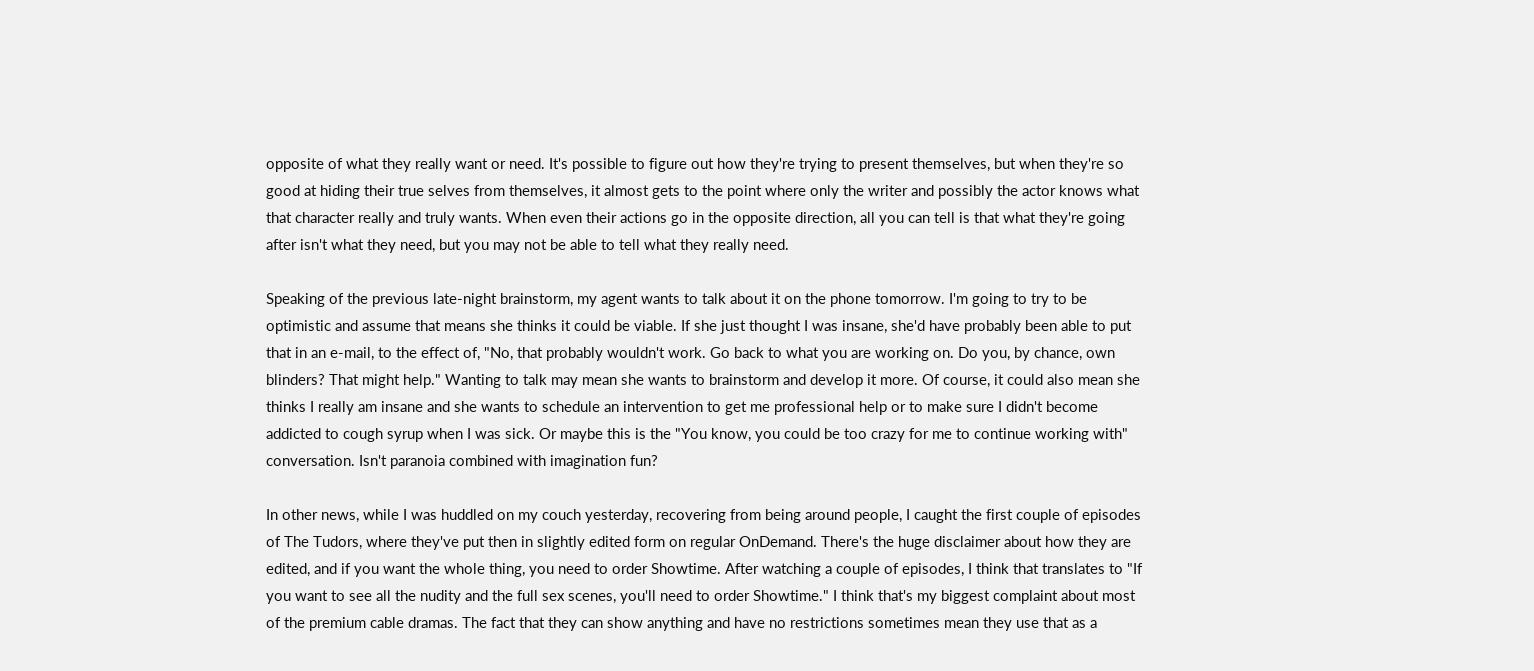opposite of what they really want or need. It's possible to figure out how they're trying to present themselves, but when they're so good at hiding their true selves from themselves, it almost gets to the point where only the writer and possibly the actor knows what that character really and truly wants. When even their actions go in the opposite direction, all you can tell is that what they're going after isn't what they need, but you may not be able to tell what they really need.

Speaking of the previous late-night brainstorm, my agent wants to talk about it on the phone tomorrow. I'm going to try to be optimistic and assume that means she thinks it could be viable. If she just thought I was insane, she'd have probably been able to put that in an e-mail, to the effect of, "No, that probably wouldn't work. Go back to what you are working on. Do you, by chance, own blinders? That might help." Wanting to talk may mean she wants to brainstorm and develop it more. Of course, it could also mean she thinks I really am insane and she wants to schedule an intervention to get me professional help or to make sure I didn't become addicted to cough syrup when I was sick. Or maybe this is the "You know, you could be too crazy for me to continue working with" conversation. Isn't paranoia combined with imagination fun?

In other news, while I was huddled on my couch yesterday, recovering from being around people, I caught the first couple of episodes of The Tudors, where they've put then in slightly edited form on regular OnDemand. There's the huge disclaimer about how they are edited, and if you want the whole thing, you need to order Showtime. After watching a couple of episodes, I think that translates to "If you want to see all the nudity and the full sex scenes, you'll need to order Showtime." I think that's my biggest complaint about most of the premium cable dramas. The fact that they can show anything and have no restrictions sometimes mean they use that as a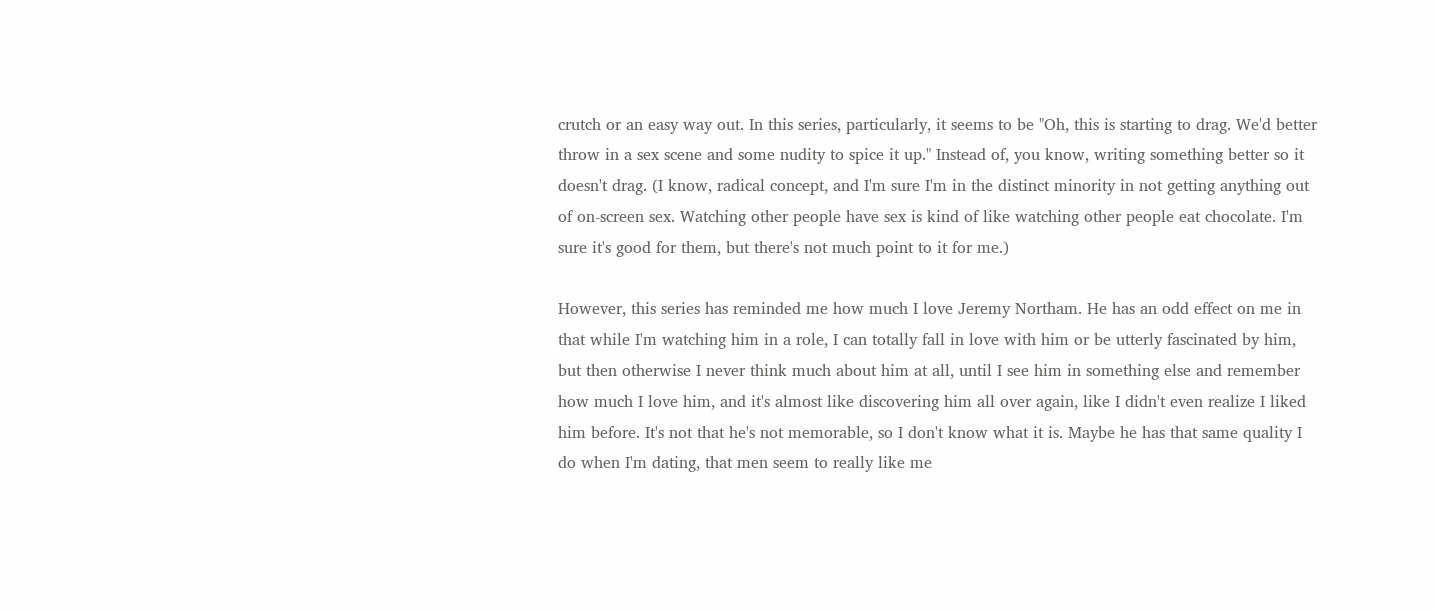crutch or an easy way out. In this series, particularly, it seems to be "Oh, this is starting to drag. We'd better throw in a sex scene and some nudity to spice it up." Instead of, you know, writing something better so it doesn't drag. (I know, radical concept, and I'm sure I'm in the distinct minority in not getting anything out of on-screen sex. Watching other people have sex is kind of like watching other people eat chocolate. I'm sure it's good for them, but there's not much point to it for me.)

However, this series has reminded me how much I love Jeremy Northam. He has an odd effect on me in that while I'm watching him in a role, I can totally fall in love with him or be utterly fascinated by him, but then otherwise I never think much about him at all, until I see him in something else and remember how much I love him, and it's almost like discovering him all over again, like I didn't even realize I liked him before. It's not that he's not memorable, so I don't know what it is. Maybe he has that same quality I do when I'm dating, that men seem to really like me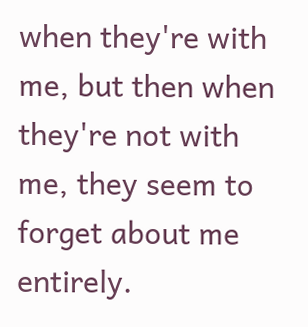when they're with me, but then when they're not with me, they seem to forget about me entirely.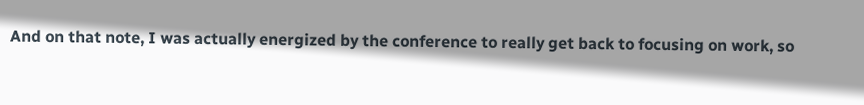And on that note, I was actually energized by the conference to really get back to focusing on work, so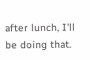after lunch, I'll be doing that.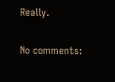Really.

No comments: